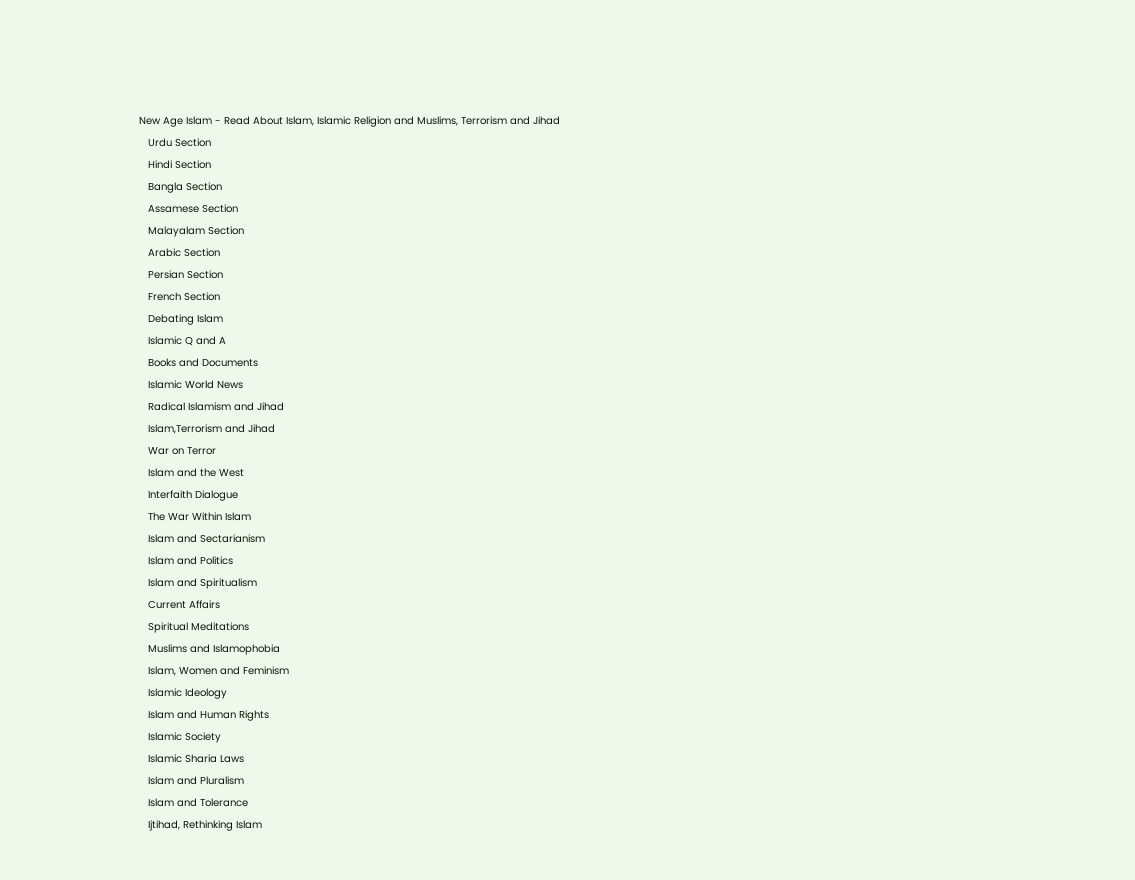New Age Islam - Read About Islam, Islamic Religion and Muslims, Terrorism and Jihad
   Urdu Section
   Hindi Section
   Bangla Section
   Assamese Section
   Malayalam Section
   Arabic Section
   Persian Section
   French Section
   Debating Islam
   Islamic Q and A
   Books and Documents
   Islamic World News
   Radical Islamism and Jihad
   Islam,Terrorism and Jihad
   War on Terror
   Islam and the West
   Interfaith Dialogue
   The War Within Islam
   Islam and Sectarianism
   Islam and Politics
   Islam and Spiritualism
   Current Affairs
   Spiritual Meditations
   Muslims and Islamophobia
   Islam, Women and Feminism
   Islamic Ideology
   Islam and Human Rights
   Islamic Society
   Islamic Sharia Laws
   Islam and Pluralism
   Islam and Tolerance
   Ijtihad, Rethinking Islam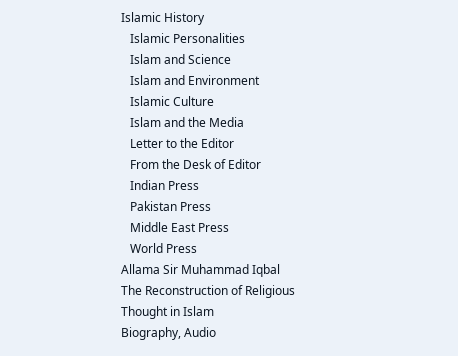Islamic History
   Islamic Personalities
   Islam and Science
   Islam and Environment
   Islamic Culture
   Islam and the Media
   Letter to the Editor
   From the Desk of Editor
   Indian Press
   Pakistan Press
   Middle East Press
   World Press
Allama Sir Muhammad Iqbal
The Reconstruction of Religious Thought in Islam
Biography, Audio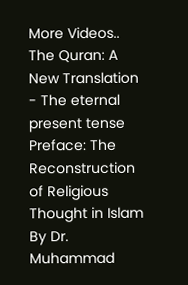More Videos..
The Quran: A New Translation - The eternal present tense
Preface: The Reconstruction of Religious Thought in Islam By Dr. Muhammad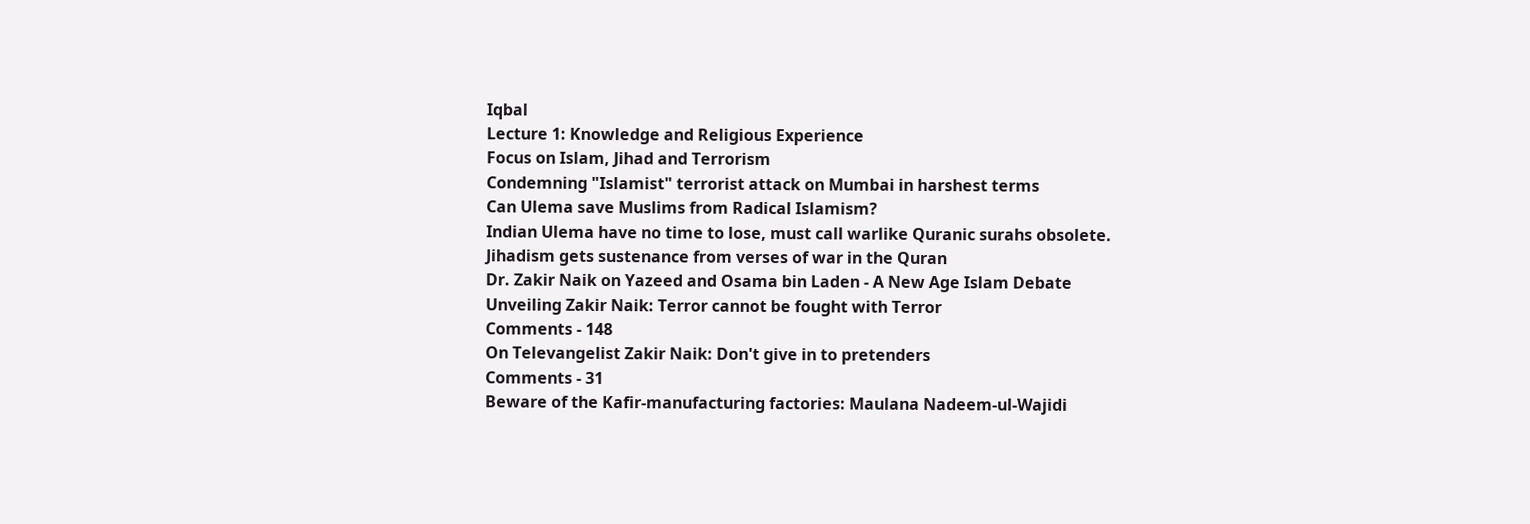Iqbal
Lecture 1: Knowledge and Religious Experience
Focus on Islam, Jihad and Terrorism
Condemning "Islamist" terrorist attack on Mumbai in harshest terms
Can Ulema save Muslims from Radical Islamism?
Indian Ulema have no time to lose, must call warlike Quranic surahs obsolete.
Jihadism gets sustenance from verses of war in the Quran
Dr. Zakir Naik on Yazeed and Osama bin Laden - A New Age Islam Debate
Unveiling Zakir Naik: Terror cannot be fought with Terror
Comments - 148
On Televangelist Zakir Naik: Don't give in to pretenders
Comments - 31
Beware of the Kafir-manufacturing factories: Maulana Nadeem-ul-Wajidi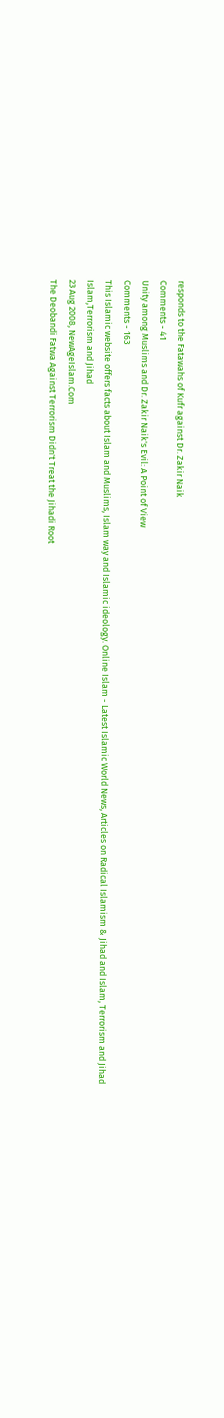responds to the Fatawahs of Kufr against Dr. Zakir Naik
Comments - 41
Unity among Muslims and Dr. Zakir Naik's Evil: A Point of View
Comments - 163
This Islamic website offers facts about Islam and Muslims, Islam way and Islamic ideology. Online Islam - Latest Islamic World News, Articles on Radical Islamism & Jihad and Islam, Terrorism and Jihad
Islam,Terrorism and Jihad
23 Aug 2008, NewAgeIslam.Com
The Deobandi Fatwa Against Terrorism Didn't Treat the Jihadi Root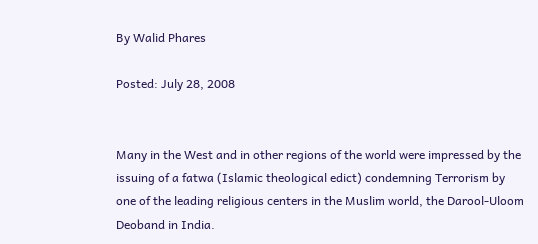By Walid Phares

Posted: July 28, 2008


Many in the West and in other regions of the world were impressed by the issuing of a fatwa (Islamic theological edict) condemning Terrorism by one of the leading religious centers in the Muslim world, the Darool-Uloom Deoband in India.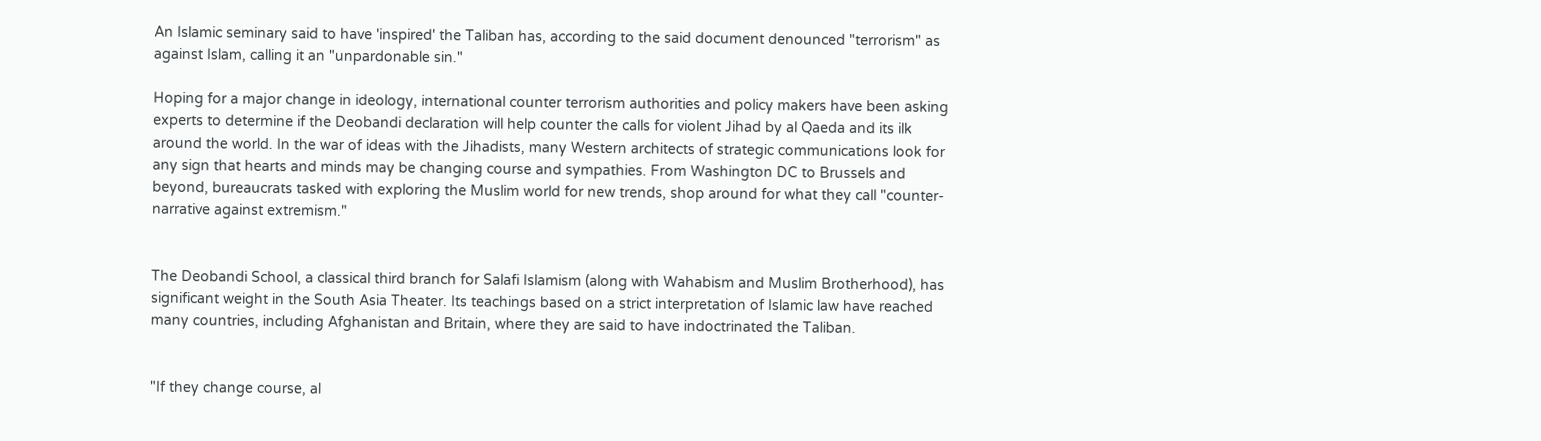An Islamic seminary said to have 'inspired' the Taliban has, according to the said document denounced "terrorism" as against Islam, calling it an "unpardonable sin."

Hoping for a major change in ideology, international counter terrorism authorities and policy makers have been asking experts to determine if the Deobandi declaration will help counter the calls for violent Jihad by al Qaeda and its ilk around the world. In the war of ideas with the Jihadists, many Western architects of strategic communications look for any sign that hearts and minds may be changing course and sympathies. From Washington DC to Brussels and beyond, bureaucrats tasked with exploring the Muslim world for new trends, shop around for what they call "counter-narrative against extremism."


The Deobandi School, a classical third branch for Salafi Islamism (along with Wahabism and Muslim Brotherhood), has significant weight in the South Asia Theater. Its teachings based on a strict interpretation of Islamic law have reached many countries, including Afghanistan and Britain, where they are said to have indoctrinated the Taliban.


"If they change course, al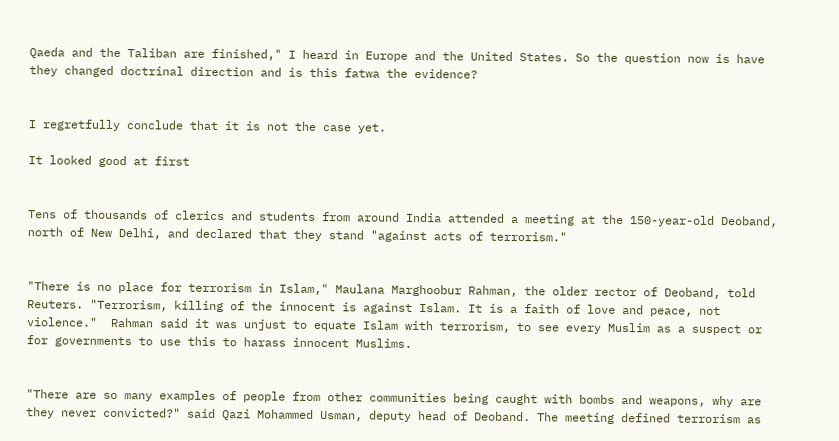Qaeda and the Taliban are finished," I heard in Europe and the United States. So the question now is have they changed doctrinal direction and is this fatwa the evidence?


I regretfully conclude that it is not the case yet.

It looked good at first


Tens of thousands of clerics and students from around India attended a meeting at the 150-year-old Deoband, north of New Delhi, and declared that they stand "against acts of terrorism."


"There is no place for terrorism in Islam," Maulana Marghoobur Rahman, the older rector of Deoband, told Reuters. "Terrorism, killing of the innocent is against Islam. It is a faith of love and peace, not violence."  Rahman said it was unjust to equate Islam with terrorism, to see every Muslim as a suspect or for governments to use this to harass innocent Muslims.


"There are so many examples of people from other communities being caught with bombs and weapons, why are they never convicted?" said Qazi Mohammed Usman, deputy head of Deoband. The meeting defined terrorism as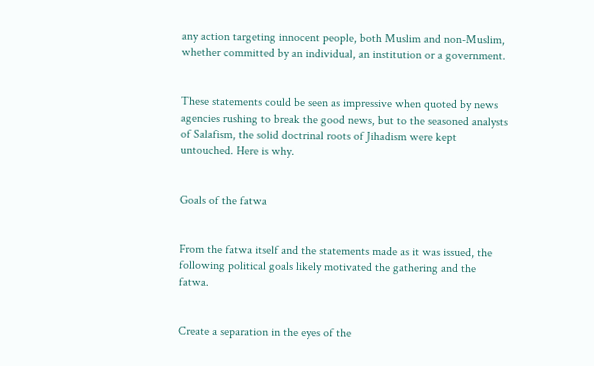any action targeting innocent people, both Muslim and non-Muslim, whether committed by an individual, an institution or a government.


These statements could be seen as impressive when quoted by news agencies rushing to break the good news, but to the seasoned analysts of Salafism, the solid doctrinal roots of Jihadism were kept untouched. Here is why.


Goals of the fatwa


From the fatwa itself and the statements made as it was issued, the following political goals likely motivated the gathering and the fatwa.


Create a separation in the eyes of the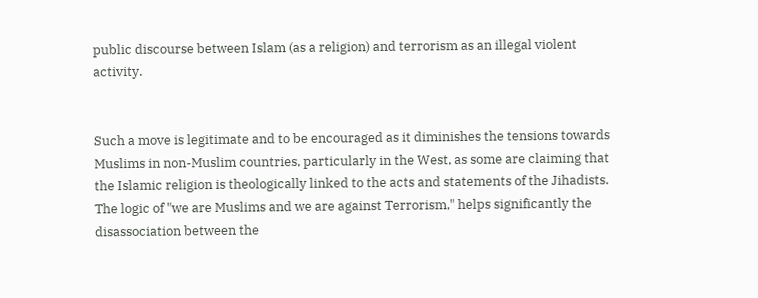public discourse between Islam (as a religion) and terrorism as an illegal violent activity.


Such a move is legitimate and to be encouraged as it diminishes the tensions towards Muslims in non-Muslim countries, particularly in the West, as some are claiming that the Islamic religion is theologically linked to the acts and statements of the Jihadists. The logic of "we are Muslims and we are against Terrorism," helps significantly the disassociation between the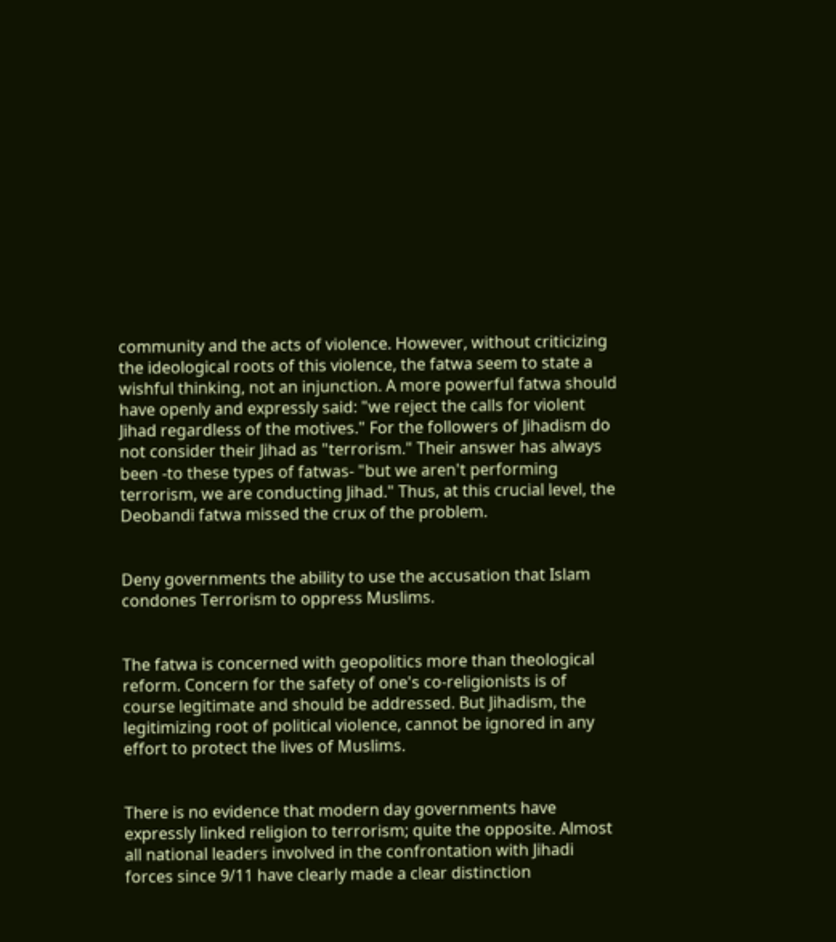community and the acts of violence. However, without criticizing the ideological roots of this violence, the fatwa seem to state a wishful thinking, not an injunction. A more powerful fatwa should have openly and expressly said: "we reject the calls for violent Jihad regardless of the motives." For the followers of Jihadism do not consider their Jihad as "terrorism." Their answer has always been -to these types of fatwas- "but we aren't performing terrorism, we are conducting Jihad." Thus, at this crucial level, the Deobandi fatwa missed the crux of the problem.


Deny governments the ability to use the accusation that Islam condones Terrorism to oppress Muslims.


The fatwa is concerned with geopolitics more than theological reform. Concern for the safety of one's co-religionists is of course legitimate and should be addressed. But Jihadism, the legitimizing root of political violence, cannot be ignored in any effort to protect the lives of Muslims.


There is no evidence that modern day governments have expressly linked religion to terrorism; quite the opposite. Almost all national leaders involved in the confrontation with Jihadi forces since 9/11 have clearly made a clear distinction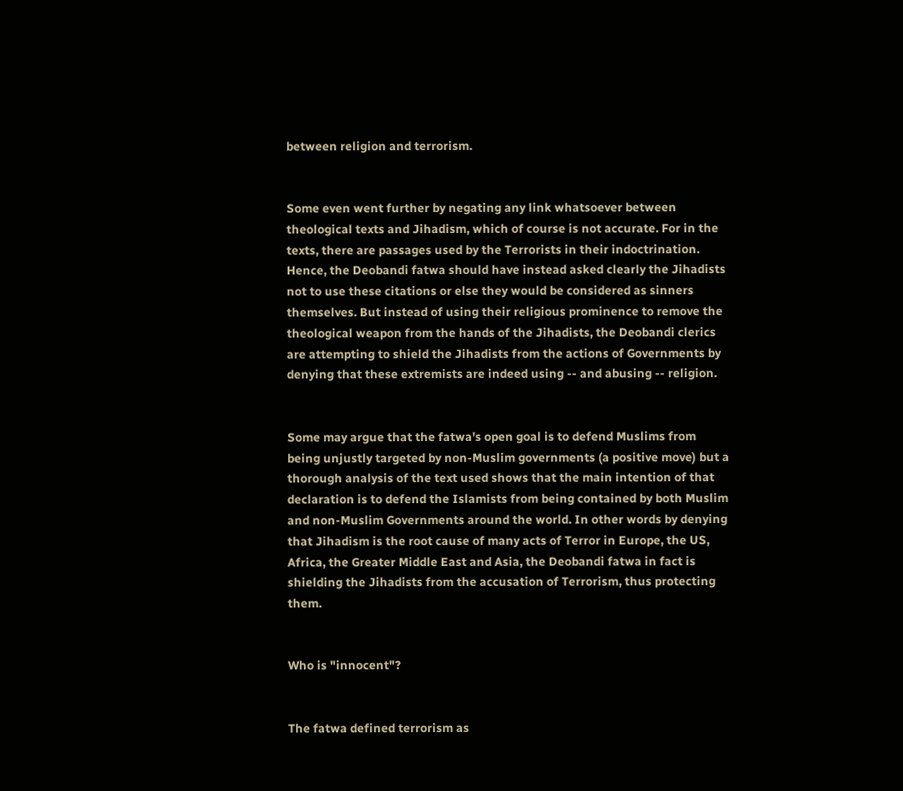between religion and terrorism.


Some even went further by negating any link whatsoever between theological texts and Jihadism, which of course is not accurate. For in the texts, there are passages used by the Terrorists in their indoctrination. Hence, the Deobandi fatwa should have instead asked clearly the Jihadists not to use these citations or else they would be considered as sinners themselves. But instead of using their religious prominence to remove the theological weapon from the hands of the Jihadists, the Deobandi clerics are attempting to shield the Jihadists from the actions of Governments by denying that these extremists are indeed using -- and abusing -- religion.


Some may argue that the fatwa's open goal is to defend Muslims from being unjustly targeted by non-Muslim governments (a positive move) but a thorough analysis of the text used shows that the main intention of that declaration is to defend the Islamists from being contained by both Muslim and non-Muslim Governments around the world. In other words by denying that Jihadism is the root cause of many acts of Terror in Europe, the US, Africa, the Greater Middle East and Asia, the Deobandi fatwa in fact is shielding the Jihadists from the accusation of Terrorism, thus protecting them.


Who is "innocent"?


The fatwa defined terrorism as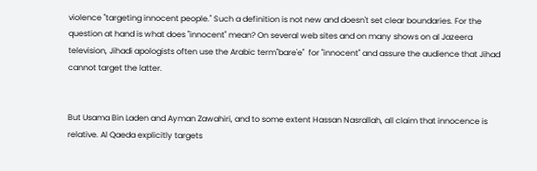violence "targeting innocent people." Such a definition is not new and doesn't set clear boundaries. For the question at hand is what does "innocent" mean? On several web sites and on many shows on al Jazeera television, Jihadi apologists often use the Arabic term"bare'e"  for "innocent" and assure the audience that Jihad cannot target the latter.


But Usama Bin Laden and Ayman Zawahiri, and to some extent Hassan Nasrallah, all claim that innocence is relative. Al Qaeda explicitly targets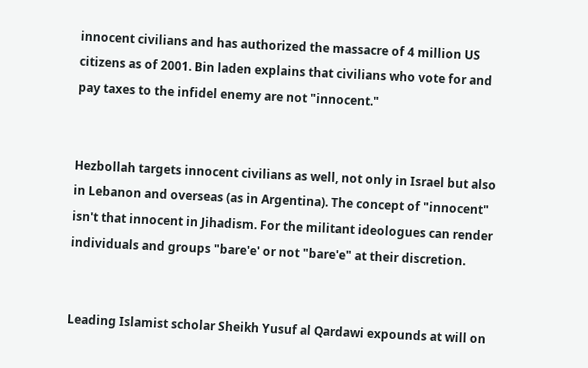innocent civilians and has authorized the massacre of 4 million US citizens as of 2001. Bin laden explains that civilians who vote for and pay taxes to the infidel enemy are not "innocent."


Hezbollah targets innocent civilians as well, not only in Israel but also in Lebanon and overseas (as in Argentina). The concept of "innocent" isn't that innocent in Jihadism. For the militant ideologues can render individuals and groups "bare'e' or not "bare'e" at their discretion.


Leading Islamist scholar Sheikh Yusuf al Qardawi expounds at will on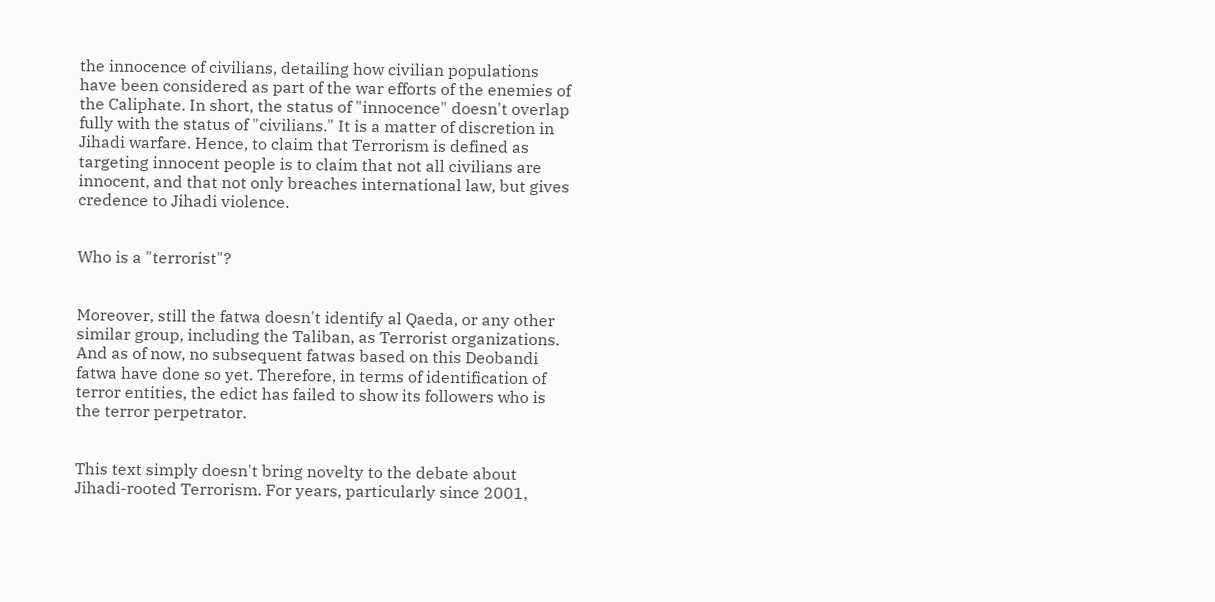the innocence of civilians, detailing how civilian populations have been considered as part of the war efforts of the enemies of the Caliphate. In short, the status of "innocence" doesn't overlap fully with the status of "civilians." It is a matter of discretion in Jihadi warfare. Hence, to claim that Terrorism is defined as targeting innocent people is to claim that not all civilians are innocent, and that not only breaches international law, but gives credence to Jihadi violence.


Who is a "terrorist"?


Moreover, still the fatwa doesn't identify al Qaeda, or any other similar group, including the Taliban, as Terrorist organizations. And as of now, no subsequent fatwas based on this Deobandi fatwa have done so yet. Therefore, in terms of identification of terror entities, the edict has failed to show its followers who is the terror perpetrator.


This text simply doesn't bring novelty to the debate about Jihadi-rooted Terrorism. For years, particularly since 2001,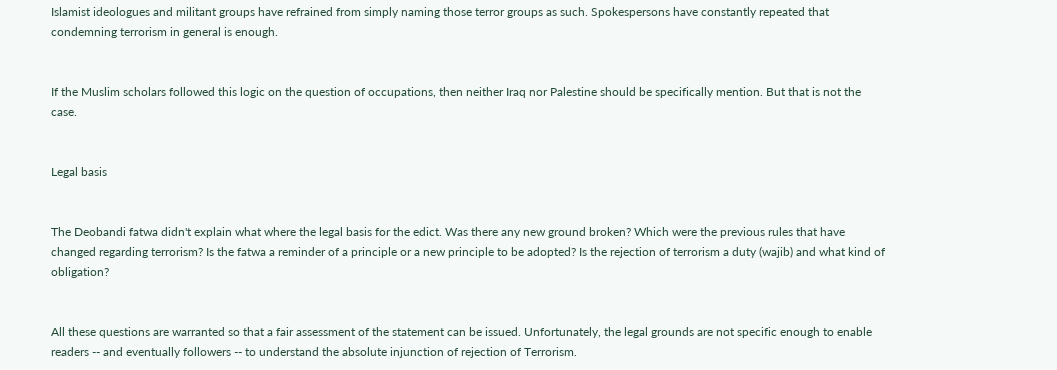Islamist ideologues and militant groups have refrained from simply naming those terror groups as such. Spokespersons have constantly repeated that condemning terrorism in general is enough.


If the Muslim scholars followed this logic on the question of occupations, then neither Iraq nor Palestine should be specifically mention. But that is not the case.


Legal basis


The Deobandi fatwa didn't explain what where the legal basis for the edict. Was there any new ground broken? Which were the previous rules that have changed regarding terrorism? Is the fatwa a reminder of a principle or a new principle to be adopted? Is the rejection of terrorism a duty (wajib) and what kind of obligation?


All these questions are warranted so that a fair assessment of the statement can be issued. Unfortunately, the legal grounds are not specific enough to enable readers -- and eventually followers -- to understand the absolute injunction of rejection of Terrorism.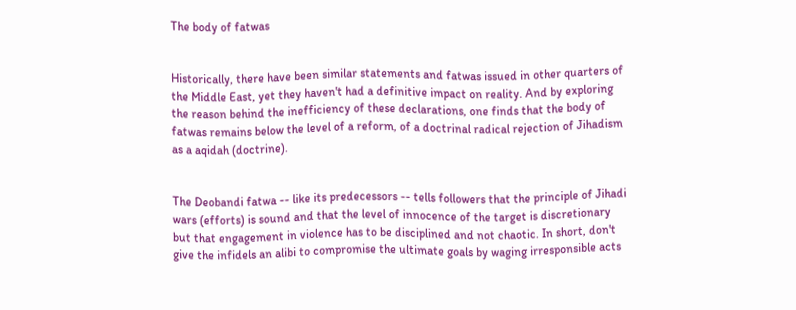The body of fatwas


Historically, there have been similar statements and fatwas issued in other quarters of the Middle East, yet they haven't had a definitive impact on reality. And by exploring the reason behind the inefficiency of these declarations, one finds that the body of fatwas remains below the level of a reform, of a doctrinal radical rejection of Jihadism as a aqidah (doctrine).


The Deobandi fatwa -- like its predecessors -- tells followers that the principle of Jihadi wars (efforts) is sound and that the level of innocence of the target is discretionary but that engagement in violence has to be disciplined and not chaotic. In short, don't give the infidels an alibi to compromise the ultimate goals by waging irresponsible acts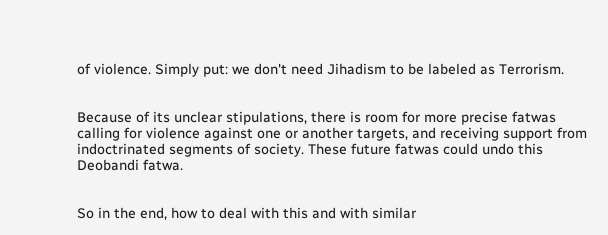of violence. Simply put: we don't need Jihadism to be labeled as Terrorism.


Because of its unclear stipulations, there is room for more precise fatwas calling for violence against one or another targets, and receiving support from indoctrinated segments of society. These future fatwas could undo this Deobandi fatwa.


So in the end, how to deal with this and with similar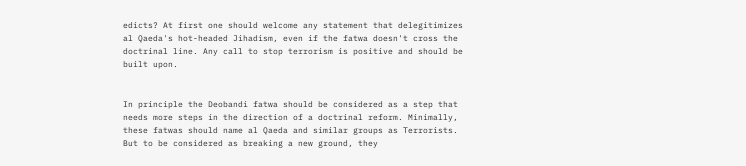edicts? At first one should welcome any statement that delegitimizes al Qaeda's hot-headed Jihadism, even if the fatwa doesn't cross the doctrinal line. Any call to stop terrorism is positive and should be built upon.


In principle the Deobandi fatwa should be considered as a step that needs more steps in the direction of a doctrinal reform. Minimally, these fatwas should name al Qaeda and similar groups as Terrorists. But to be considered as breaking a new ground, they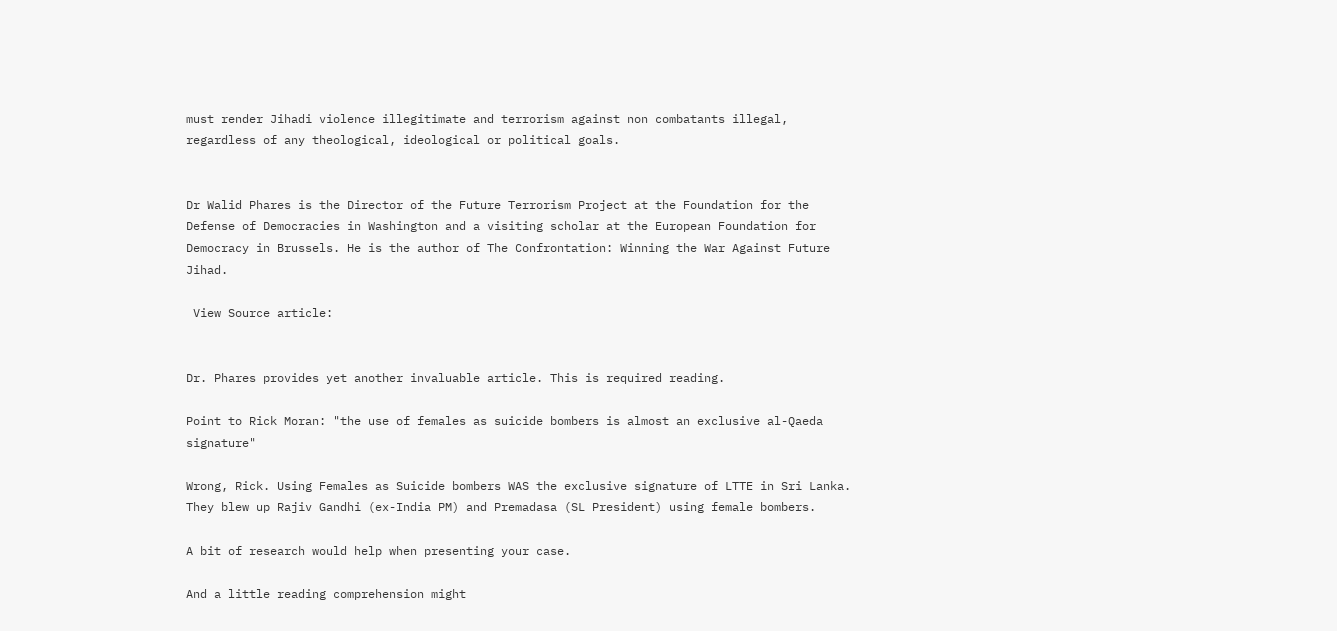must render Jihadi violence illegitimate and terrorism against non combatants illegal, regardless of any theological, ideological or political goals.


Dr Walid Phares is the Director of the Future Terrorism Project at the Foundation for the Defense of Democracies in Washington and a visiting scholar at the European Foundation for Democracy in Brussels. He is the author of The Confrontation: Winning the War Against Future Jihad.

 View Source article:


Dr. Phares provides yet another invaluable article. This is required reading.

Point to Rick Moran: "the use of females as suicide bombers is almost an exclusive al-Qaeda signature"

Wrong, Rick. Using Females as Suicide bombers WAS the exclusive signature of LTTE in Sri Lanka. They blew up Rajiv Gandhi (ex-India PM) and Premadasa (SL President) using female bombers.

A bit of research would help when presenting your case.

And a little reading comprehension might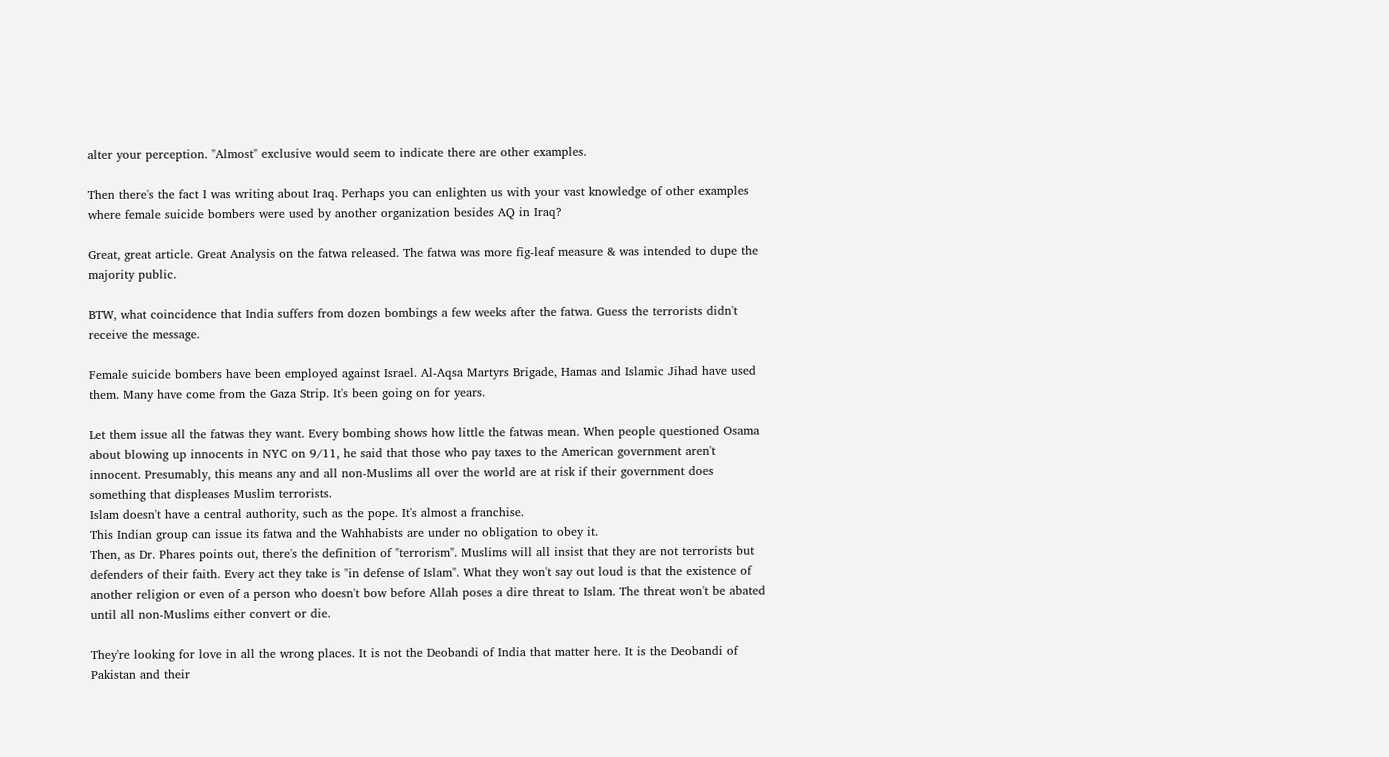alter your perception. "Almost" exclusive would seem to indicate there are other examples.

Then there's the fact I was writing about Iraq. Perhaps you can enlighten us with your vast knowledge of other examples where female suicide bombers were used by another organization besides AQ in Iraq?

Great, great article. Great Analysis on the fatwa released. The fatwa was more fig-leaf measure & was intended to dupe the majority public.

BTW, what coincidence that India suffers from dozen bombings a few weeks after the fatwa. Guess the terrorists didn't receive the message.

Female suicide bombers have been employed against Israel. Al-Aqsa Martyrs Brigade, Hamas and Islamic Jihad have used them. Many have come from the Gaza Strip. It's been going on for years.

Let them issue all the fatwas they want. Every bombing shows how little the fatwas mean. When people questioned Osama about blowing up innocents in NYC on 9/11, he said that those who pay taxes to the American government aren't innocent. Presumably, this means any and all non-Muslims all over the world are at risk if their government does something that displeases Muslim terrorists.
Islam doesn't have a central authority, such as the pope. It's almost a franchise.
This Indian group can issue its fatwa and the Wahhabists are under no obligation to obey it.
Then, as Dr. Phares points out, there's the definition of "terrorism". Muslims will all insist that they are not terrorists but defenders of their faith. Every act they take is "in defense of Islam". What they won't say out loud is that the existence of another religion or even of a person who doesn't bow before Allah poses a dire threat to Islam. The threat won't be abated until all non-Muslims either convert or die.

They're looking for love in all the wrong places. It is not the Deobandi of India that matter here. It is the Deobandi of Pakistan and their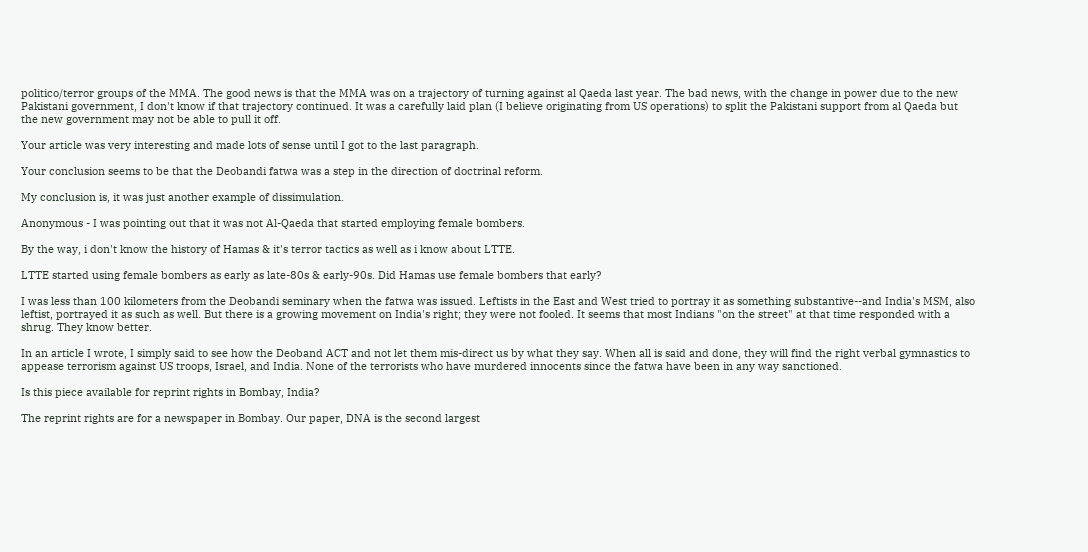politico/terror groups of the MMA. The good news is that the MMA was on a trajectory of turning against al Qaeda last year. The bad news, with the change in power due to the new Pakistani government, I don't know if that trajectory continued. It was a carefully laid plan (I believe originating from US operations) to split the Pakistani support from al Qaeda but the new government may not be able to pull it off.

Your article was very interesting and made lots of sense until I got to the last paragraph.

Your conclusion seems to be that the Deobandi fatwa was a step in the direction of doctrinal reform.

My conclusion is, it was just another example of dissimulation.

Anonymous - I was pointing out that it was not Al-Qaeda that started employing female bombers.

By the way, i don't know the history of Hamas & it's terror tactics as well as i know about LTTE.

LTTE started using female bombers as early as late-80s & early-90s. Did Hamas use female bombers that early?

I was less than 100 kilometers from the Deobandi seminary when the fatwa was issued. Leftists in the East and West tried to portray it as something substantive--and India's MSM, also leftist, portrayed it as such as well. But there is a growing movement on India's right; they were not fooled. It seems that most Indians "on the street" at that time responded with a shrug. They know better.

In an article I wrote, I simply said to see how the Deoband ACT and not let them mis-direct us by what they say. When all is said and done, they will find the right verbal gymnastics to appease terrorism against US troops, Israel, and India. None of the terrorists who have murdered innocents since the fatwa have been in any way sanctioned.

Is this piece available for reprint rights in Bombay, India?

The reprint rights are for a newspaper in Bombay. Our paper, DNA is the second largest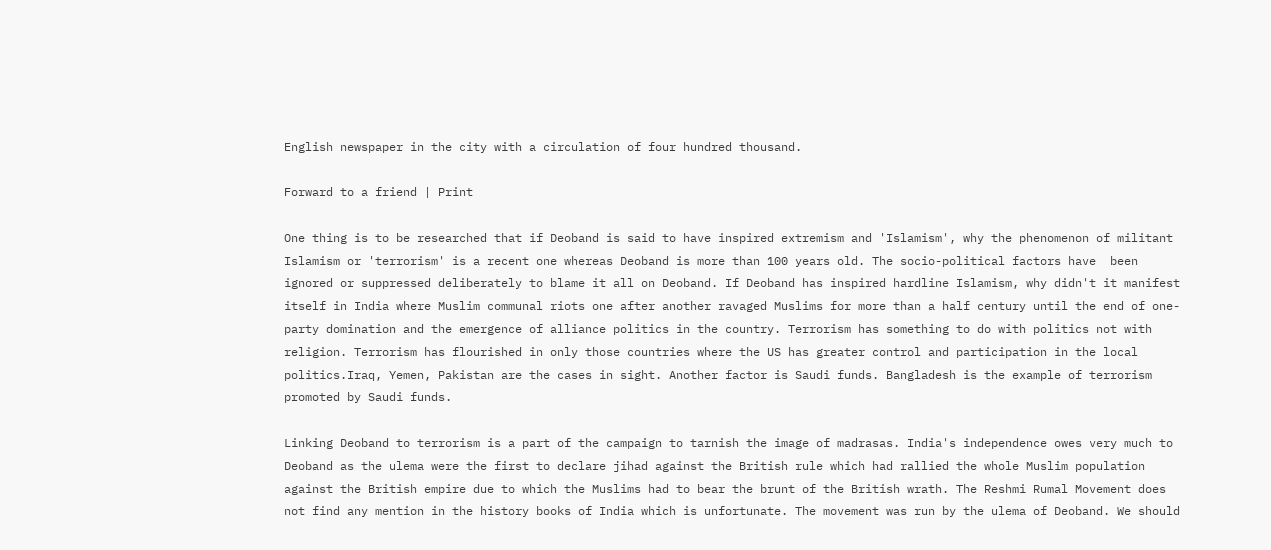English newspaper in the city with a circulation of four hundred thousand.

Forward to a friend | Print

One thing is to be researched that if Deoband is said to have inspired extremism and 'Islamism', why the phenomenon of militant Islamism or 'terrorism' is a recent one whereas Deoband is more than 100 years old. The socio-political factors have  been ignored or suppressed deliberately to blame it all on Deoband. If Deoband has inspired hardline Islamism, why didn't it manifest itself in India where Muslim communal riots one after another ravaged Muslims for more than a half century until the end of one-party domination and the emergence of alliance politics in the country. Terrorism has something to do with politics not with religion. Terrorism has flourished in only those countries where the US has greater control and participation in the local politics.Iraq, Yemen, Pakistan are the cases in sight. Another factor is Saudi funds. Bangladesh is the example of terrorism promoted by Saudi funds.

Linking Deoband to terrorism is a part of the campaign to tarnish the image of madrasas. India's independence owes very much to Deoband as the ulema were the first to declare jihad against the British rule which had rallied the whole Muslim population against the British empire due to which the Muslims had to bear the brunt of the British wrath. The Reshmi Rumal Movement does not find any mention in the history books of India which is unfortunate. The movement was run by the ulema of Deoband. We should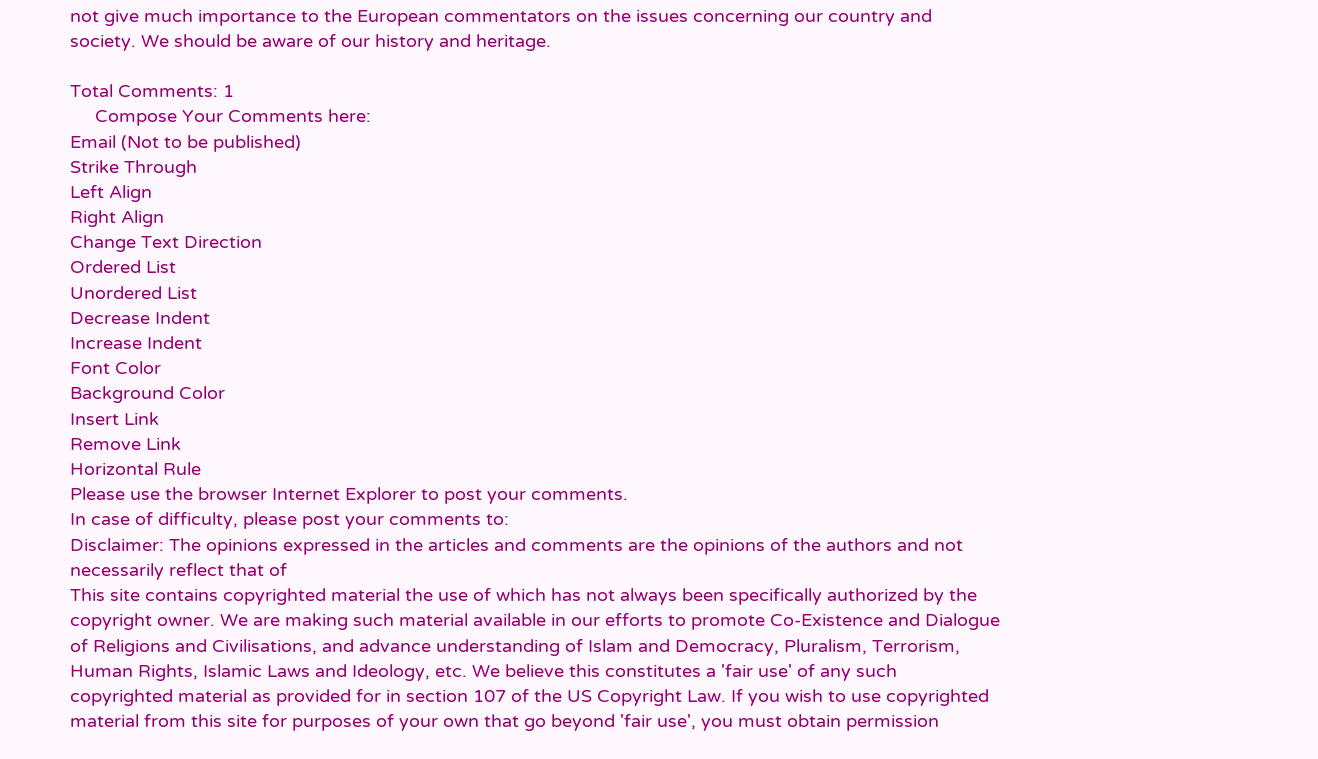not give much importance to the European commentators on the issues concerning our country and society. We should be aware of our history and heritage.

Total Comments: 1
     Compose Your Comments here:
Email (Not to be published)
Strike Through
Left Align
Right Align
Change Text Direction
Ordered List
Unordered List
Decrease Indent
Increase Indent
Font Color
Background Color
Insert Link
Remove Link
Horizontal Rule
Please use the browser Internet Explorer to post your comments.
In case of difficulty, please post your comments to:
Disclaimer: The opinions expressed in the articles and comments are the opinions of the authors and not necessarily reflect that of
This site contains copyrighted material the use of which has not always been specifically authorized by the copyright owner. We are making such material available in our efforts to promote Co-Existence and Dialogue of Religions and Civilisations, and advance understanding of Islam and Democracy, Pluralism, Terrorism, Human Rights, Islamic Laws and Ideology, etc. We believe this constitutes a 'fair use' of any such copyrighted material as provided for in section 107 of the US Copyright Law. If you wish to use copyrighted material from this site for purposes of your own that go beyond 'fair use', you must obtain permission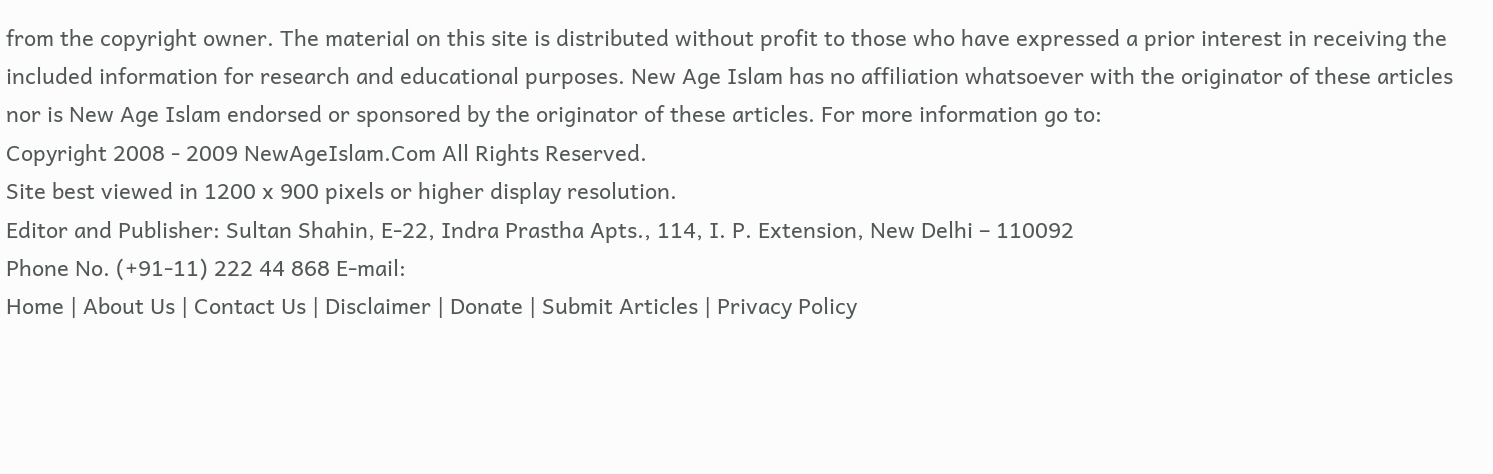from the copyright owner. The material on this site is distributed without profit to those who have expressed a prior interest in receiving the included information for research and educational purposes. New Age Islam has no affiliation whatsoever with the originator of these articles nor is New Age Islam endorsed or sponsored by the originator of these articles. For more information go to:
Copyright 2008 - 2009 NewAgeIslam.Com All Rights Reserved.
Site best viewed in 1200 x 900 pixels or higher display resolution.
Editor and Publisher: Sultan Shahin, E-22, Indra Prastha Apts., 114, I. P. Extension, New Delhi – 110092
Phone No. (+91-11) 222 44 868 E-mail:
Home | About Us | Contact Us | Disclaimer | Donate | Submit Articles | Privacy Policy